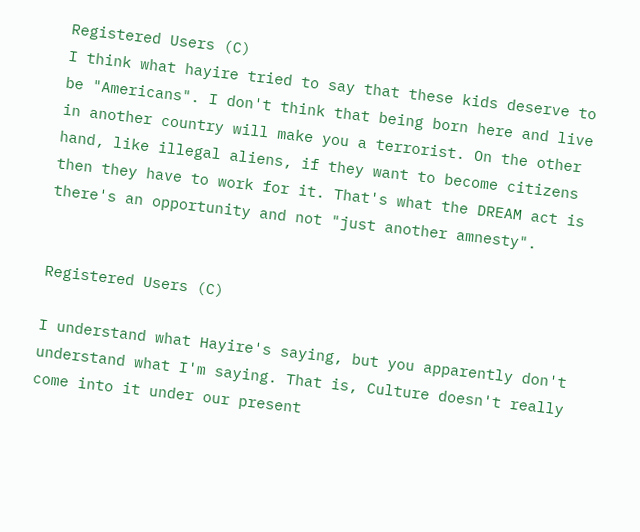Registered Users (C)
I think what hayire tried to say that these kids deserve to be "Americans". I don't think that being born here and live in another country will make you a terrorist. On the other hand, like illegal aliens, if they want to become citizens then they have to work for it. That's what the DREAM act is there's an opportunity and not "just another amnesty".


Registered Users (C)

I understand what Hayire's saying, but you apparently don't understand what I'm saying. That is, Culture doesn't really come into it under our present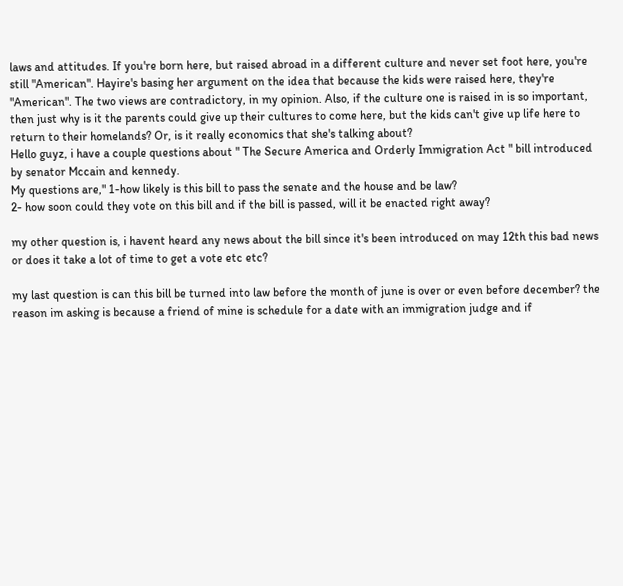laws and attitudes. If you're born here, but raised abroad in a different culture and never set foot here, you're still "American". Hayire's basing her argument on the idea that because the kids were raised here, they're "American". The two views are contradictory, in my opinion. Also, if the culture one is raised in is so important, then just why is it the parents could give up their cultures to come here, but the kids can't give up life here to return to their homelands? Or, is it really economics that she's talking about?
Hello guyz, i have a couple questions about " The Secure America and Orderly Immigration Act " bill introduced by senator Mccain and kennedy.
My questions are," 1-how likely is this bill to pass the senate and the house and be law?
2- how soon could they vote on this bill and if the bill is passed, will it be enacted right away?

my other question is, i havent heard any news about the bill since it's been introduced on may 12th this bad news or does it take a lot of time to get a vote etc etc?

my last question is can this bill be turned into law before the month of june is over or even before december? the reason im asking is because a friend of mine is schedule for a date with an immigration judge and if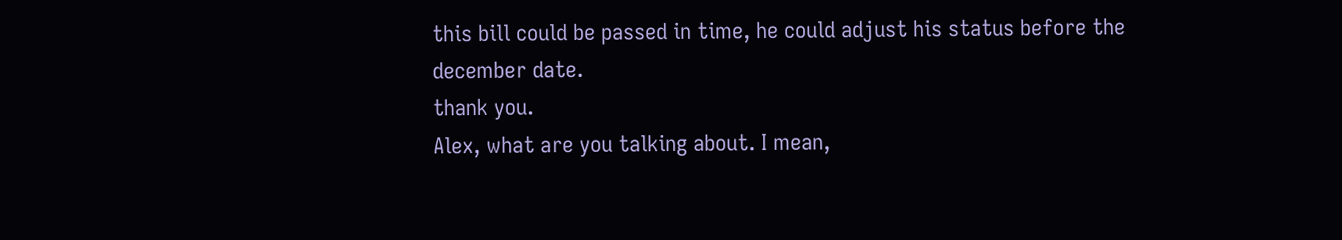this bill could be passed in time, he could adjust his status before the december date.
thank you.
Alex, what are you talking about. I mean,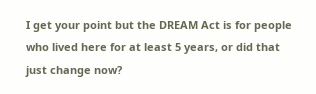I get your point but the DREAM Act is for people who lived here for at least 5 years, or did that just change now?